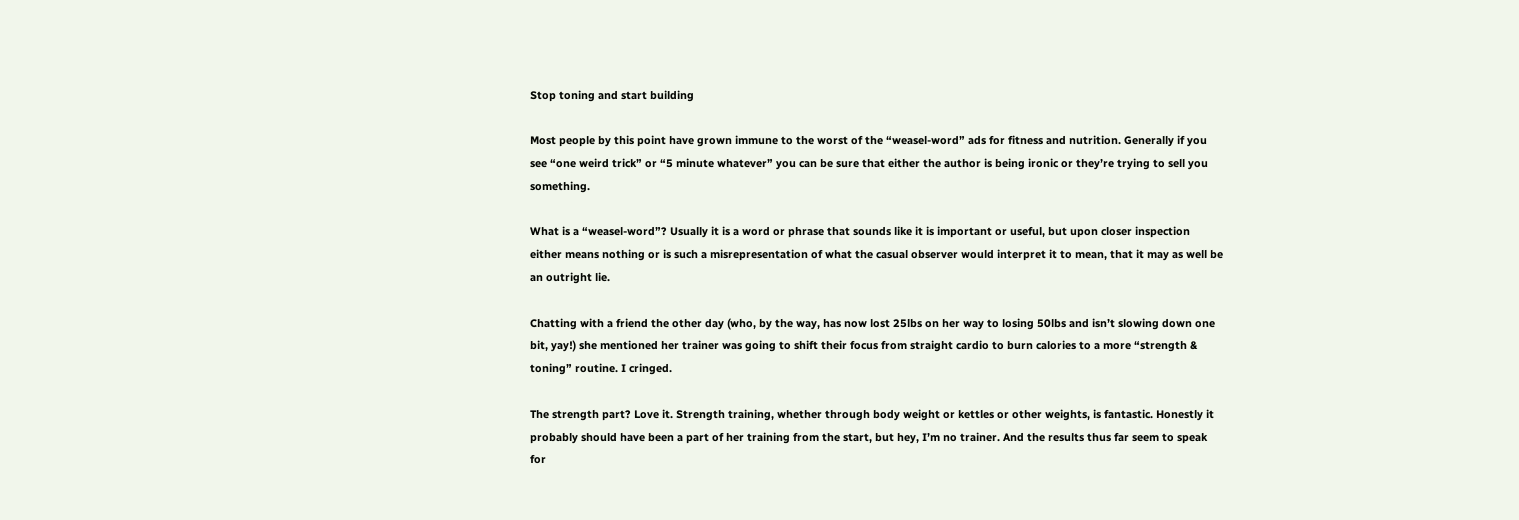Stop toning and start building

Most people by this point have grown immune to the worst of the “weasel-word” ads for fitness and nutrition. Generally if you see “one weird trick” or “5 minute whatever” you can be sure that either the author is being ironic or they’re trying to sell you something.

What is a “weasel-word”? Usually it is a word or phrase that sounds like it is important or useful, but upon closer inspection either means nothing or is such a misrepresentation of what the casual observer would interpret it to mean, that it may as well be an outright lie.

Chatting with a friend the other day (who, by the way, has now lost 25lbs on her way to losing 50lbs and isn’t slowing down one bit, yay!) she mentioned her trainer was going to shift their focus from straight cardio to burn calories to a more “strength & toning” routine. I cringed.

The strength part? Love it. Strength training, whether through body weight or kettles or other weights, is fantastic. Honestly it probably should have been a part of her training from the start, but hey, I’m no trainer. And the results thus far seem to speak for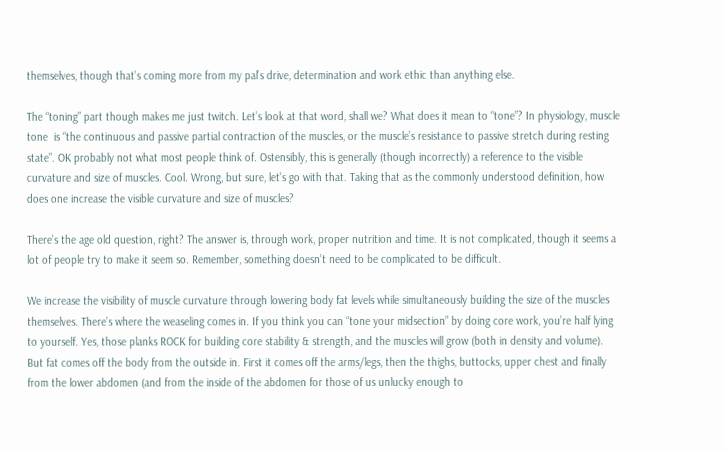themselves, though that’s coming more from my pal’s drive, determination and work ethic than anything else.

The “toning” part though makes me just twitch. Let’s look at that word, shall we? What does it mean to “tone”? In physiology, muscle tone  is “the continuous and passive partial contraction of the muscles, or the muscle’s resistance to passive stretch during resting state”. OK probably not what most people think of. Ostensibly, this is generally (though incorrectly) a reference to the visible curvature and size of muscles. Cool. Wrong, but sure, let’s go with that. Taking that as the commonly understood definition, how does one increase the visible curvature and size of muscles?

There’s the age old question, right? The answer is, through work, proper nutrition and time. It is not complicated, though it seems a lot of people try to make it seem so. Remember, something doesn’t need to be complicated to be difficult.

We increase the visibility of muscle curvature through lowering body fat levels while simultaneously building the size of the muscles themselves. There’s where the weaseling comes in. If you think you can “tone your midsection” by doing core work, you’re half lying to yourself. Yes, those planks ROCK for building core stability & strength, and the muscles will grow (both in density and volume). But fat comes off the body from the outside in. First it comes off the arms/legs, then the thighs, buttocks, upper chest and finally from the lower abdomen (and from the inside of the abdomen for those of us unlucky enough to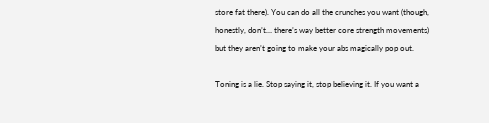store fat there). You can do all the crunches you want (though, honestly, don’t… there’s way better core strength movements) but they aren’t going to make your abs magically pop out.

Toning is a lie. Stop saying it, stop believing it. If you want a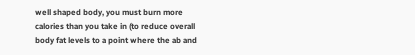well shaped body, you must burn more calories than you take in (to reduce overall body fat levels to a point where the ab and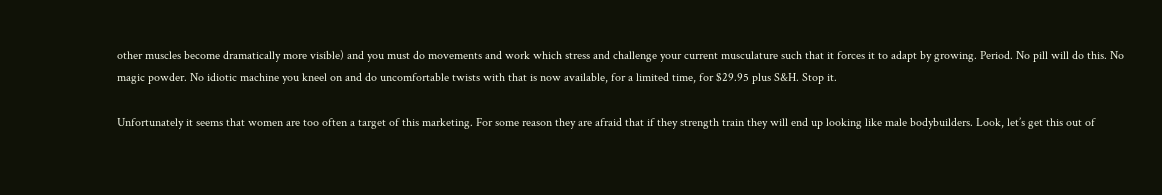other muscles become dramatically more visible) and you must do movements and work which stress and challenge your current musculature such that it forces it to adapt by growing. Period. No pill will do this. No magic powder. No idiotic machine you kneel on and do uncomfortable twists with that is now available, for a limited time, for $29.95 plus S&H. Stop it.

Unfortunately it seems that women are too often a target of this marketing. For some reason they are afraid that if they strength train they will end up looking like male bodybuilders. Look, let’s get this out of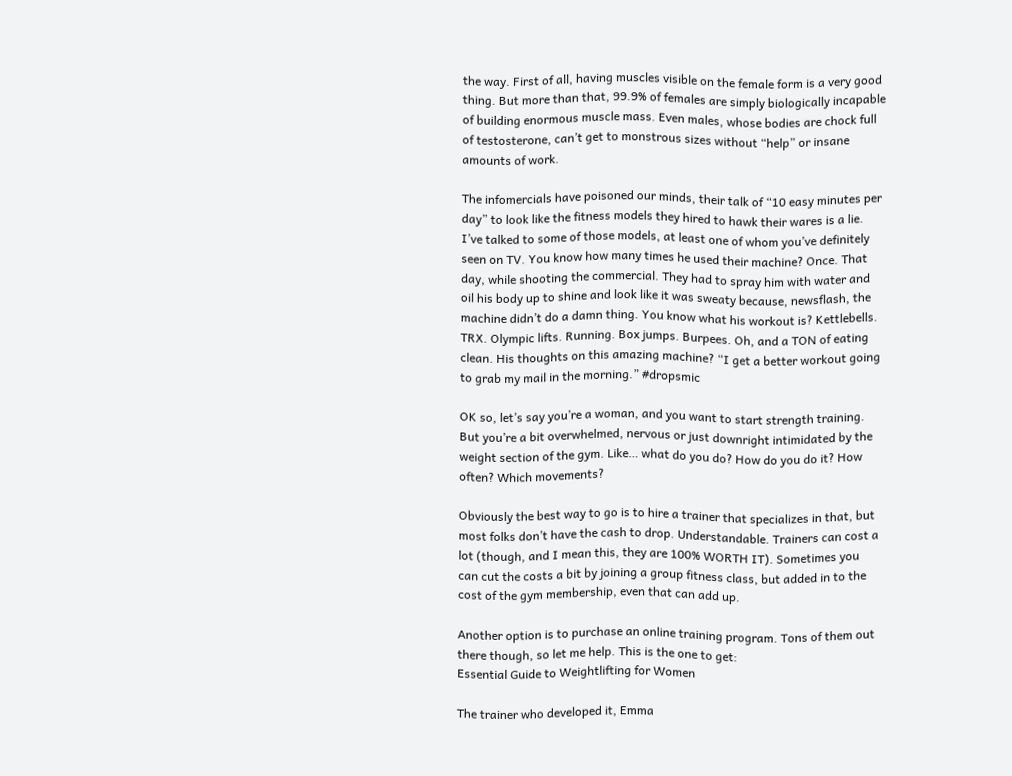the way. First of all, having muscles visible on the female form is a very good thing. But more than that, 99.9% of females are simply biologically incapable of building enormous muscle mass. Even males, whose bodies are chock full of testosterone, can’t get to monstrous sizes without “help” or insane amounts of work.

The infomercials have poisoned our minds, their talk of “10 easy minutes per day” to look like the fitness models they hired to hawk their wares is a lie. I’ve talked to some of those models, at least one of whom you’ve definitely seen on TV. You know how many times he used their machine? Once. That day, while shooting the commercial. They had to spray him with water and oil his body up to shine and look like it was sweaty because, newsflash, the machine didn’t do a damn thing. You know what his workout is? Kettlebells. TRX. Olympic lifts. Running. Box jumps. Burpees. Oh, and a TON of eating clean. His thoughts on this amazing machine? “I get a better workout going to grab my mail in the morning.” #dropsmic

OK so, let’s say you’re a woman, and you want to start strength training. But you’re a bit overwhelmed, nervous or just downright intimidated by the weight section of the gym. Like… what do you do? How do you do it? How often? Which movements?

Obviously the best way to go is to hire a trainer that specializes in that, but most folks don’t have the cash to drop. Understandable. Trainers can cost a lot (though, and I mean this, they are 100% WORTH IT). Sometimes you can cut the costs a bit by joining a group fitness class, but added in to the cost of the gym membership, even that can add up.

Another option is to purchase an online training program. Tons of them out there though, so let me help. This is the one to get:
Essential Guide to Weightlifting for Women

The trainer who developed it, Emma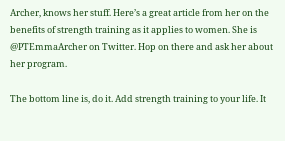Archer, knows her stuff. Here’s a great article from her on the benefits of strength training as it applies to women. She is @PTEmmaArcher on Twitter. Hop on there and ask her about her program.

The bottom line is, do it. Add strength training to your life. It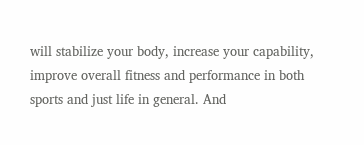will stabilize your body, increase your capability, improve overall fitness and performance in both sports and just life in general. And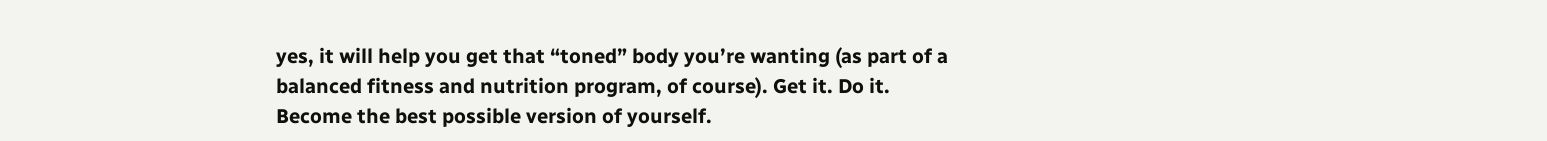yes, it will help you get that “toned” body you’re wanting (as part of a balanced fitness and nutrition program, of course). Get it. Do it. Become the best possible version of yourself.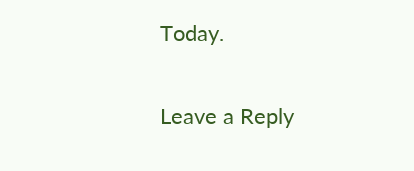Today.

Leave a Reply